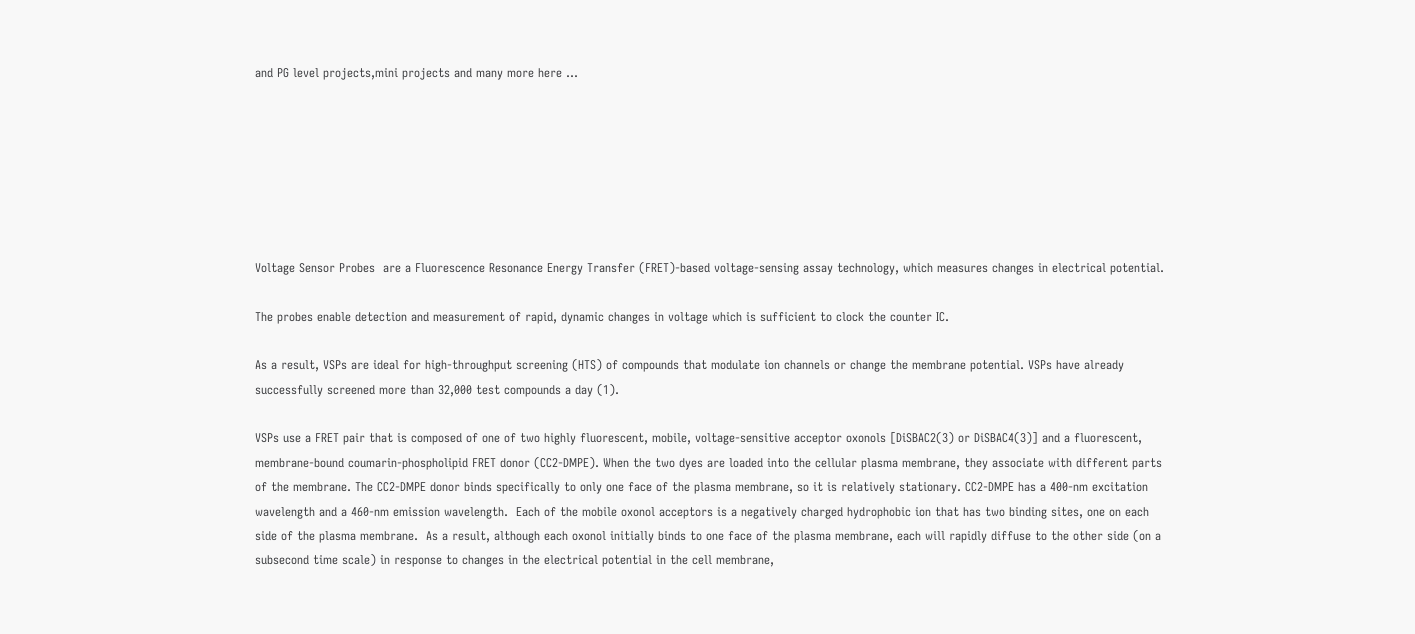and PG level projects,mini projects and many more here ...







Voltage Sensor Probes  are a Fluorescence Resonance Energy Transfer (FRET)-based voltage-sensing assay technology, which measures changes in electrical potential.

The probes enable detection and measurement of rapid, dynamic changes in voltage which is sufficient to clock the counter IC.

As a result, VSPs are ideal for high-throughput screening (HTS) of compounds that modulate ion channels or change the membrane potential. VSPs have already successfully screened more than 32,000 test compounds a day (1).

VSPs use a FRET pair that is composed of one of two highly fluorescent, mobile, voltage-sensitive acceptor oxonols [DiSBAC2(3) or DiSBAC4(3)] and a fluorescent, membrane-bound coumarin-phospholipid FRET donor (CC2-DMPE). When the two dyes are loaded into the cellular plasma membrane, they associate with different parts of the membrane. The CC2-DMPE donor binds specifically to only one face of the plasma membrane, so it is relatively stationary. CC2-DMPE has a 400-nm excitation wavelength and a 460-nm emission wavelength.  Each of the mobile oxonol acceptors is a negatively charged hydrophobic ion that has two binding sites, one on each side of the plasma membrane.  As a result, although each oxonol initially binds to one face of the plasma membrane, each will rapidly diffuse to the other side (on a subsecond time scale) in response to changes in the electrical potential in the cell membrane,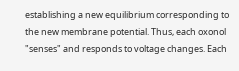establishing a new equilibrium corresponding to the new membrane potential. Thus, each oxonol "senses" and responds to voltage changes. Each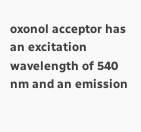oxonol acceptor has an excitation wavelength of 540 nm and an emission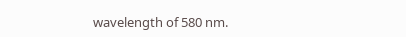wavelength of 580 nm.